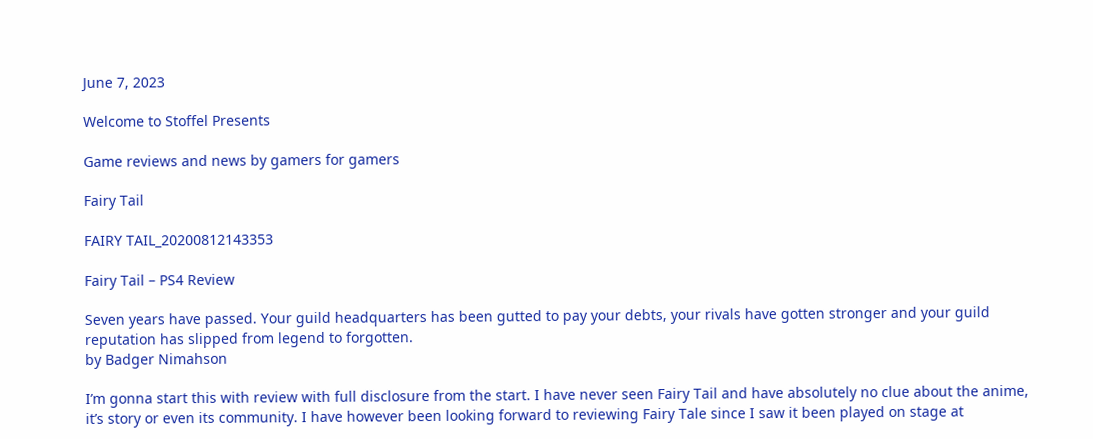June 7, 2023

Welcome to Stoffel Presents

Game reviews and news by gamers for gamers

Fairy Tail

FAIRY TAIL_20200812143353

Fairy Tail – PS4 Review

Seven years have passed. Your guild headquarters has been gutted to pay your debts, your rivals have gotten stronger and your guild reputation has slipped from legend to forgotten.
by Badger Nimahson

I’m gonna start this with review with full disclosure from the start. I have never seen Fairy Tail and have absolutely no clue about the anime, it’s story or even its community. I have however been looking forward to reviewing Fairy Tale since I saw it been played on stage at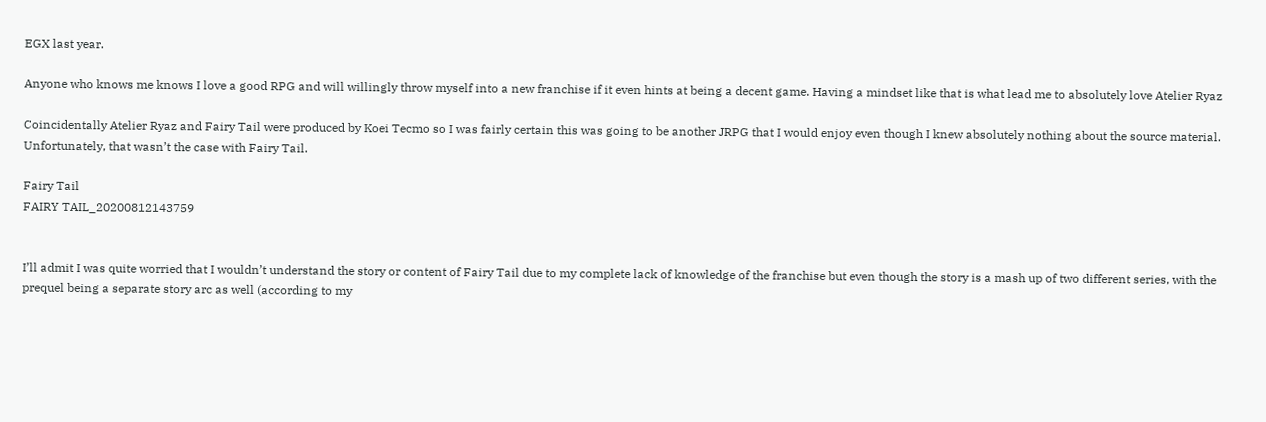EGX last year.

Anyone who knows me knows I love a good RPG and will willingly throw myself into a new franchise if it even hints at being a decent game. Having a mindset like that is what lead me to absolutely love Atelier Ryaz

Coincidentally Atelier Ryaz and Fairy Tail were produced by Koei Tecmo so I was fairly certain this was going to be another JRPG that I would enjoy even though I knew absolutely nothing about the source material. Unfortunately, that wasn’t the case with Fairy Tail.

Fairy Tail
FAIRY TAIL_20200812143759


I’ll admit I was quite worried that I wouldn’t understand the story or content of Fairy Tail due to my complete lack of knowledge of the franchise but even though the story is a mash up of two different series, with the prequel being a separate story arc as well (according to my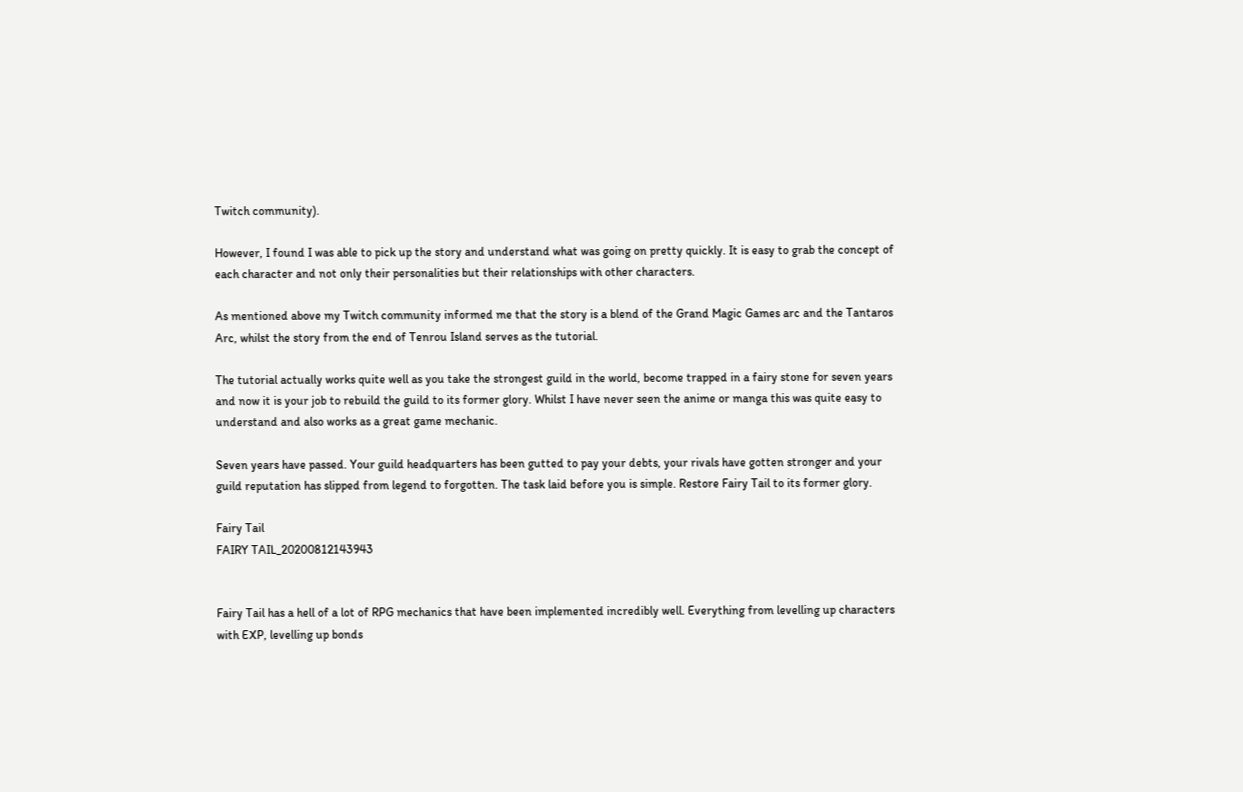Twitch community).

However, I found I was able to pick up the story and understand what was going on pretty quickly. It is easy to grab the concept of each character and not only their personalities but their relationships with other characters.

As mentioned above my Twitch community informed me that the story is a blend of the Grand Magic Games arc and the Tantaros Arc, whilst the story from the end of Tenrou Island serves as the tutorial.

The tutorial actually works quite well as you take the strongest guild in the world, become trapped in a fairy stone for seven years and now it is your job to rebuild the guild to its former glory. Whilst I have never seen the anime or manga this was quite easy to understand and also works as a great game mechanic.

Seven years have passed. Your guild headquarters has been gutted to pay your debts, your rivals have gotten stronger and your guild reputation has slipped from legend to forgotten. The task laid before you is simple. Restore Fairy Tail to its former glory.

Fairy Tail
FAIRY TAIL_20200812143943


Fairy Tail has a hell of a lot of RPG mechanics that have been implemented incredibly well. Everything from levelling up characters with EXP, levelling up bonds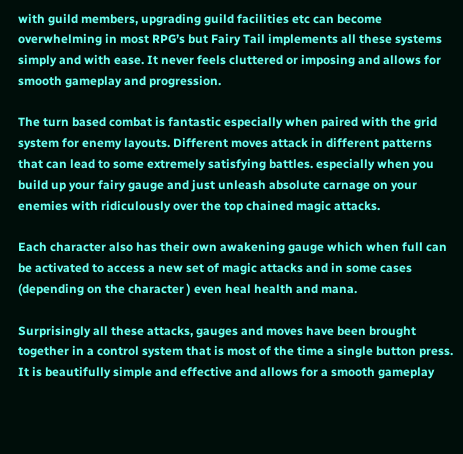with guild members, upgrading guild facilities etc can become overwhelming in most RPG’s but Fairy Tail implements all these systems simply and with ease. It never feels cluttered or imposing and allows for smooth gameplay and progression.

The turn based combat is fantastic especially when paired with the grid system for enemy layouts. Different moves attack in different patterns that can lead to some extremely satisfying battles. especially when you build up your fairy gauge and just unleash absolute carnage on your enemies with ridiculously over the top chained magic attacks.

Each character also has their own awakening gauge which when full can be activated to access a new set of magic attacks and in some cases (depending on the character ) even heal health and mana.

Surprisingly all these attacks, gauges and moves have been brought together in a control system that is most of the time a single button press. It is beautifully simple and effective and allows for a smooth gameplay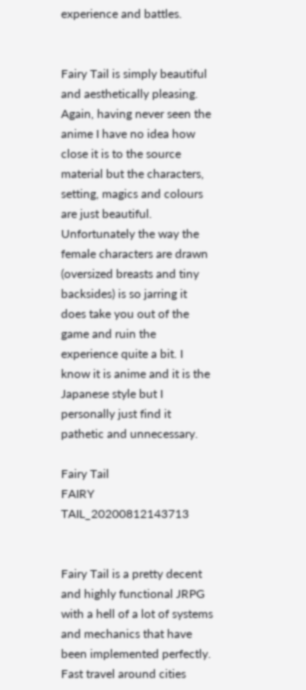experience and battles.


Fairy Tail is simply beautiful and aesthetically pleasing. Again, having never seen the anime I have no idea how close it is to the source material but the characters, setting, magics and colours are just beautiful. Unfortunately the way the female characters are drawn (oversized breasts and tiny backsides) is so jarring it does take you out of the game and ruin the experience quite a bit. I know it is anime and it is the Japanese style but I personally just find it pathetic and unnecessary.

Fairy Tail
FAIRY TAIL_20200812143713


Fairy Tail is a pretty decent and highly functional JRPG with a hell of a lot of systems and mechanics that have been implemented perfectly. Fast travel around cities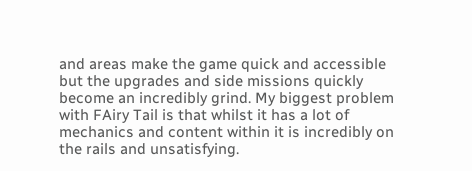and areas make the game quick and accessible but the upgrades and side missions quickly become an incredibly grind. My biggest problem with FAiry Tail is that whilst it has a lot of mechanics and content within it is incredibly on the rails and unsatisfying.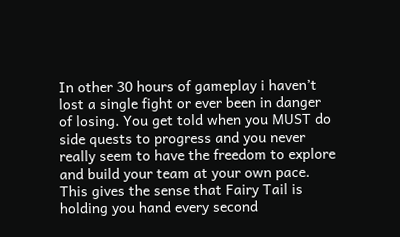In other 30 hours of gameplay i haven’t lost a single fight or ever been in danger of losing. You get told when you MUST do side quests to progress and you never really seem to have the freedom to explore and build your team at your own pace. This gives the sense that Fairy Tail is holding you hand every second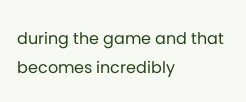during the game and that becomes incredibly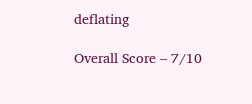deflating

Overall Score – 7/10